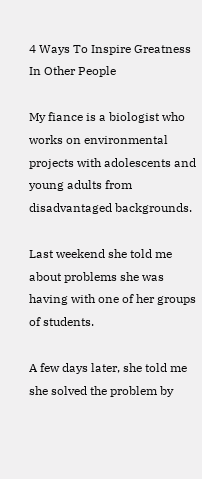4 Ways To Inspire Greatness In Other People

My fiance is a biologist who works on environmental projects with adolescents and young adults from disadvantaged backgrounds.

Last weekend she told me about problems she was having with one of her groups of students.

A few days later, she told me she solved the problem by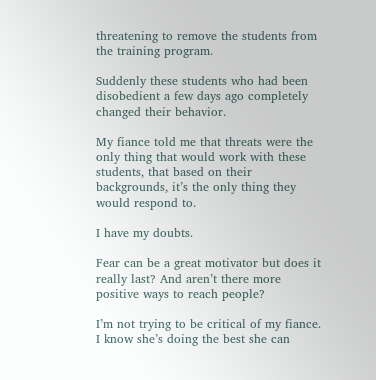threatening to remove the students from the training program.

Suddenly these students who had been disobedient a few days ago completely changed their behavior.

My fiance told me that threats were the only thing that would work with these students, that based on their backgrounds, it’s the only thing they would respond to.

I have my doubts.

Fear can be a great motivator but does it really last? And aren’t there more positive ways to reach people?

I’m not trying to be critical of my fiance. I know she’s doing the best she can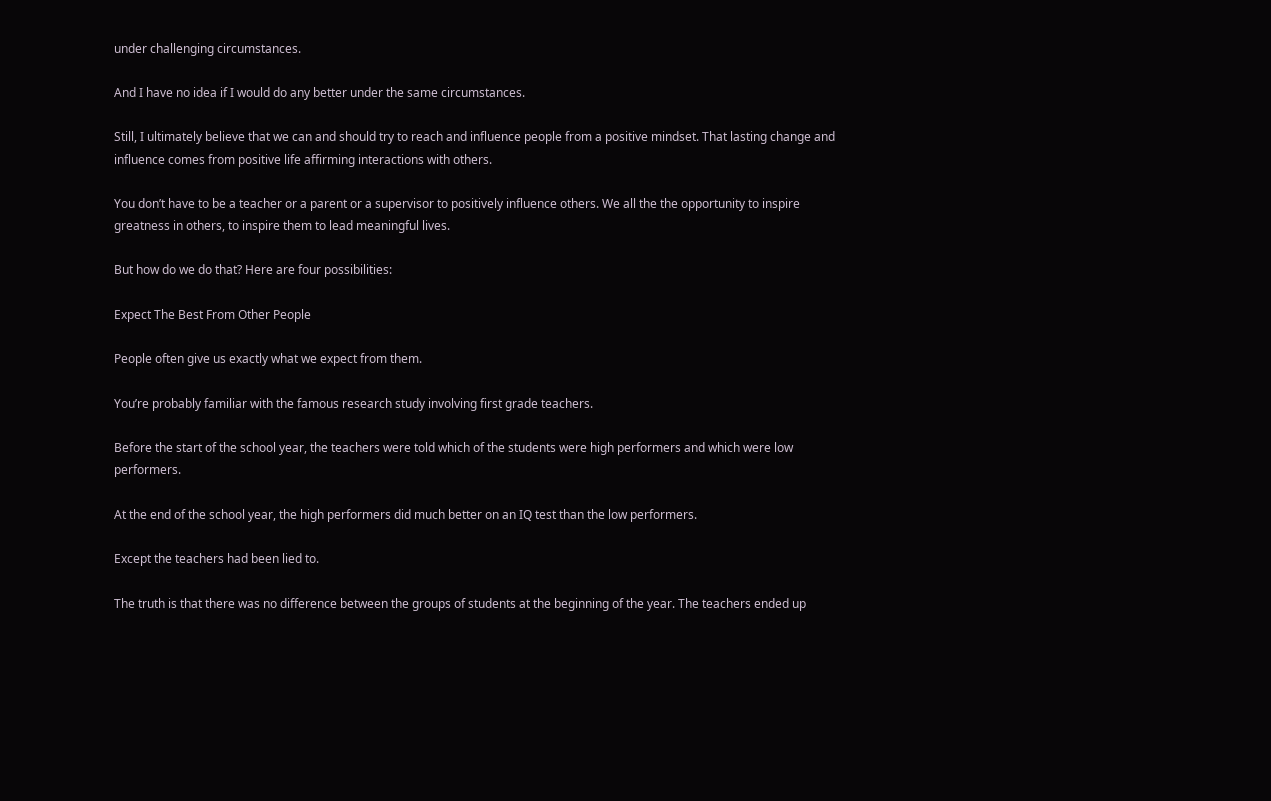under challenging circumstances.

And I have no idea if I would do any better under the same circumstances.

Still, I ultimately believe that we can and should try to reach and influence people from a positive mindset. That lasting change and influence comes from positive life affirming interactions with others.

You don’t have to be a teacher or a parent or a supervisor to positively influence others. We all the the opportunity to inspire greatness in others, to inspire them to lead meaningful lives.

But how do we do that? Here are four possibilities:

Expect The Best From Other People

People often give us exactly what we expect from them.

You’re probably familiar with the famous research study involving first grade teachers.

Before the start of the school year, the teachers were told which of the students were high performers and which were low performers.

At the end of the school year, the high performers did much better on an IQ test than the low performers.

Except the teachers had been lied to.

The truth is that there was no difference between the groups of students at the beginning of the year. The teachers ended up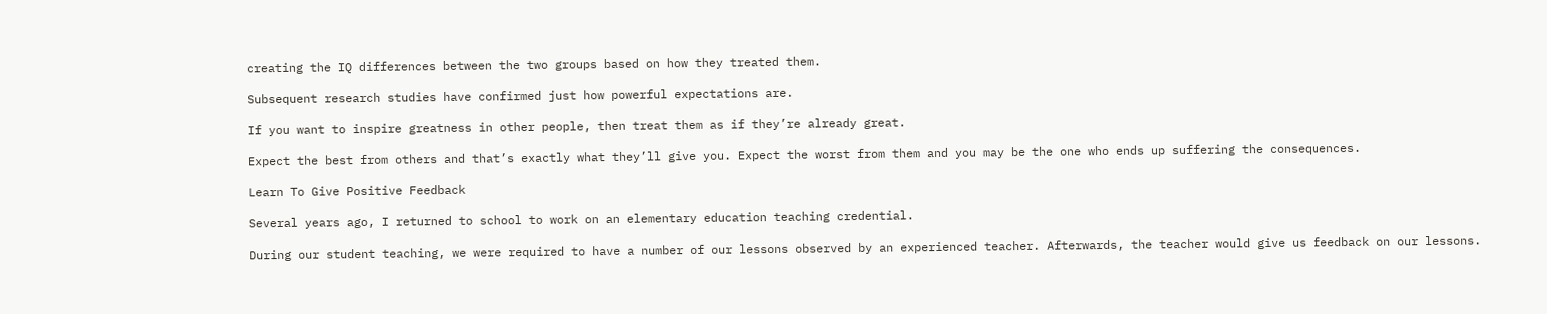creating the IQ differences between the two groups based on how they treated them.

Subsequent research studies have confirmed just how powerful expectations are.

If you want to inspire greatness in other people, then treat them as if they’re already great.

Expect the best from others and that’s exactly what they’ll give you. Expect the worst from them and you may be the one who ends up suffering the consequences.

Learn To Give Positive Feedback

Several years ago, I returned to school to work on an elementary education teaching credential.

During our student teaching, we were required to have a number of our lessons observed by an experienced teacher. Afterwards, the teacher would give us feedback on our lessons.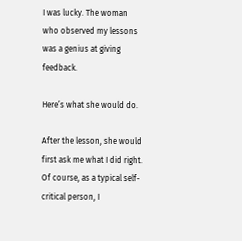I was lucky. The woman who observed my lessons was a genius at giving feedback.

Here’s what she would do.

After the lesson, she would first ask me what I did right. Of course, as a typical self-critical person, I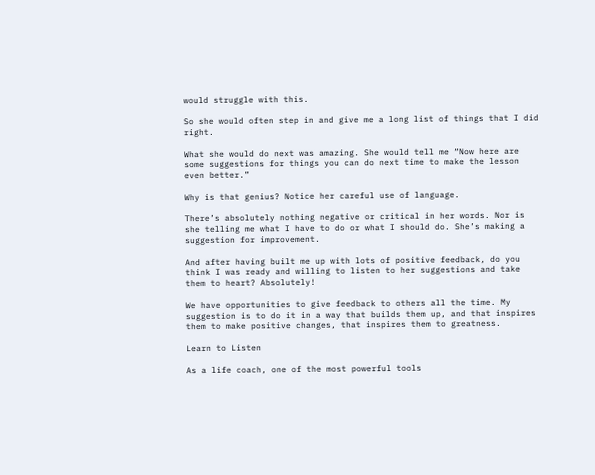would struggle with this.

So she would often step in and give me a long list of things that I did right.

What she would do next was amazing. She would tell me “Now here are some suggestions for things you can do next time to make the lesson even better.”

Why is that genius? Notice her careful use of language.

There’s absolutely nothing negative or critical in her words. Nor is she telling me what I have to do or what I should do. She’s making a suggestion for improvement.

And after having built me up with lots of positive feedback, do you think I was ready and willing to listen to her suggestions and take them to heart? Absolutely!

We have opportunities to give feedback to others all the time. My suggestion is to do it in a way that builds them up, and that inspires them to make positive changes, that inspires them to greatness.

Learn to Listen

As a life coach, one of the most powerful tools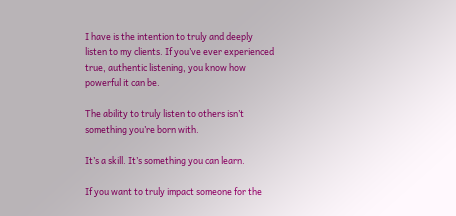I have is the intention to truly and deeply listen to my clients. If you’ve ever experienced true, authentic listening, you know how powerful it can be.

The ability to truly listen to others isn’t something you’re born with.

It’s a skill. It’s something you can learn.

If you want to truly impact someone for the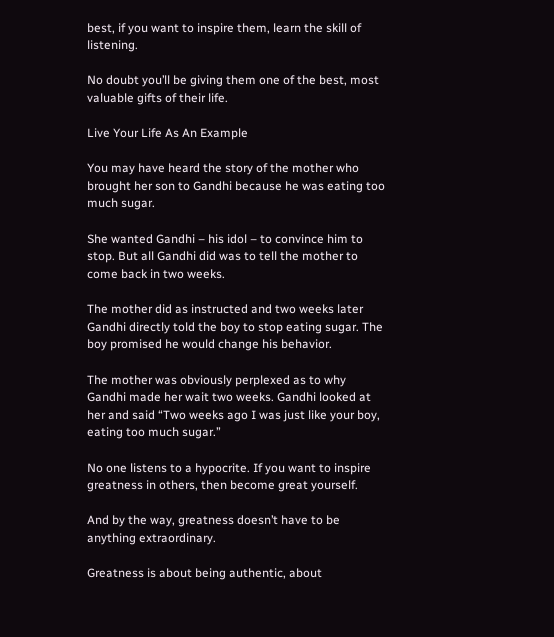best, if you want to inspire them, learn the skill of listening.

No doubt you’ll be giving them one of the best, most valuable gifts of their life.

Live Your Life As An Example

You may have heard the story of the mother who brought her son to Gandhi because he was eating too much sugar.

She wanted Gandhi – his idol – to convince him to stop. But all Gandhi did was to tell the mother to come back in two weeks.

The mother did as instructed and two weeks later Gandhi directly told the boy to stop eating sugar. The boy promised he would change his behavior.

The mother was obviously perplexed as to why Gandhi made her wait two weeks. Gandhi looked at her and said “Two weeks ago I was just like your boy, eating too much sugar.”

No one listens to a hypocrite. If you want to inspire greatness in others, then become great yourself.

And by the way, greatness doesn’t have to be anything extraordinary.

Greatness is about being authentic, about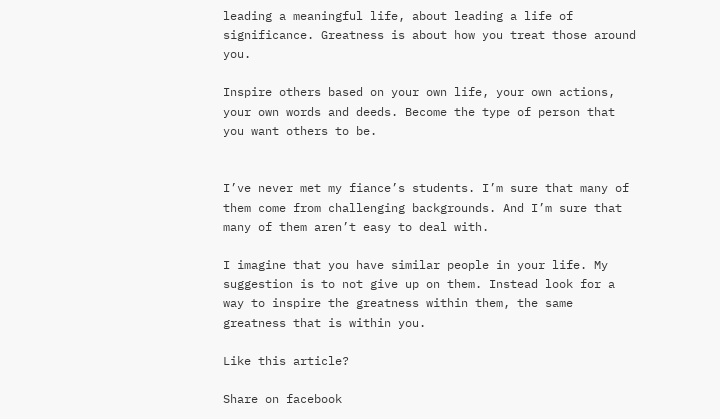leading a meaningful life, about leading a life of significance. Greatness is about how you treat those around you.

Inspire others based on your own life, your own actions, your own words and deeds. Become the type of person that you want others to be.


I’ve never met my fiance’s students. I’m sure that many of them come from challenging backgrounds. And I’m sure that many of them aren’t easy to deal with.

I imagine that you have similar people in your life. My suggestion is to not give up on them. Instead look for a way to inspire the greatness within them, the same greatness that is within you.

Like this article?

Share on facebook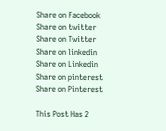Share on Facebook
Share on twitter
Share on Twitter
Share on linkedin
Share on Linkedin
Share on pinterest
Share on Pinterest

This Post Has 2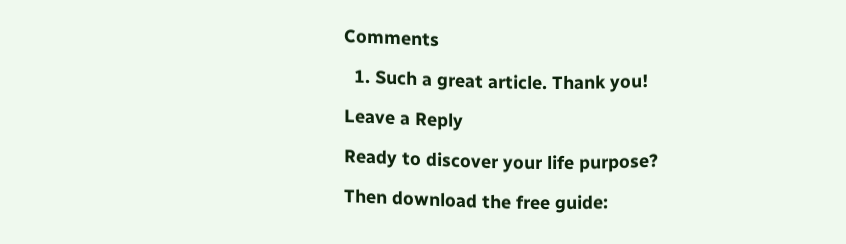Comments

  1. Such a great article. Thank you!

Leave a Reply

Ready to discover your life purpose?

Then download the free guide: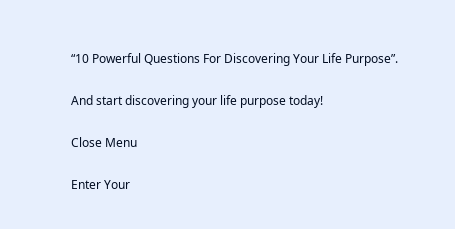“10 Powerful Questions For Discovering Your Life Purpose”.

And start discovering your life purpose today!

Close Menu

Enter Your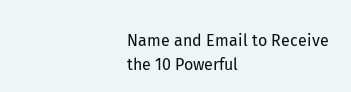Name and Email to Receive the 10 Powerful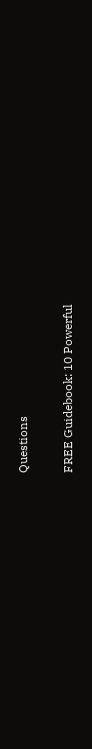Questions

FREE Guidebook: 10 Powerful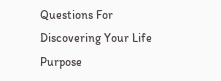Questions For Discovering Your Life Purpose